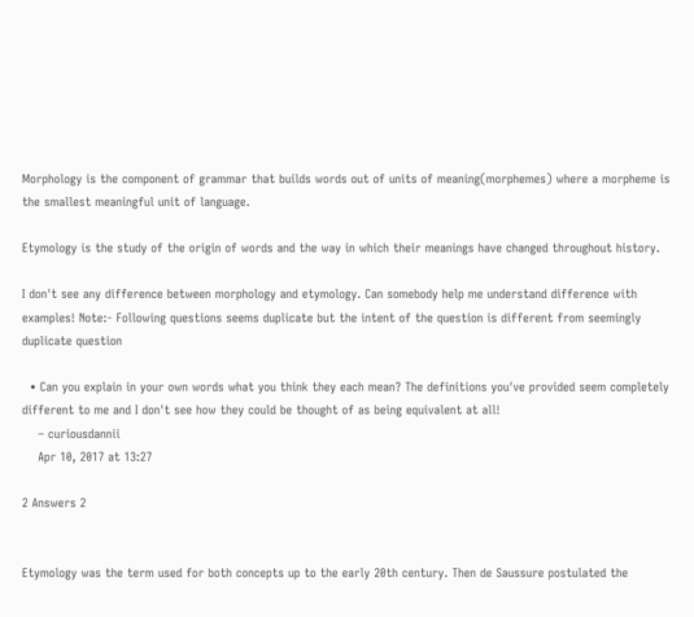Morphology is the component of grammar that builds words out of units of meaning(morphemes) where a morpheme is the smallest meaningful unit of language.

Etymology is the study of the origin of words and the way in which their meanings have changed throughout history.

I don't see any difference between morphology and etymology. Can somebody help me understand difference with examples! Note:- Following questions seems duplicate but the intent of the question is different from seemingly duplicate question

  • Can you explain in your own words what you think they each mean? The definitions you've provided seem completely different to me and I don't see how they could be thought of as being equivalent at all!
    – curiousdannii
    Apr 10, 2017 at 13:27

2 Answers 2


Etymology was the term used for both concepts up to the early 20th century. Then de Saussure postulated the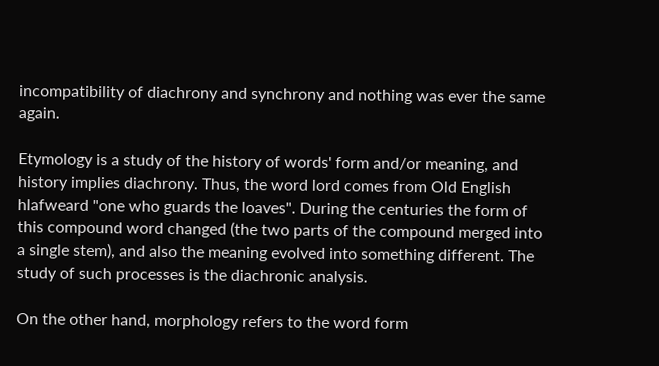incompatibility of diachrony and synchrony and nothing was ever the same again.

Etymology is a study of the history of words' form and/or meaning, and history implies diachrony. Thus, the word lord comes from Old English hlafweard "one who guards the loaves". During the centuries the form of this compound word changed (the two parts of the compound merged into a single stem), and also the meaning evolved into something different. The study of such processes is the diachronic analysis.

On the other hand, morphology refers to the word form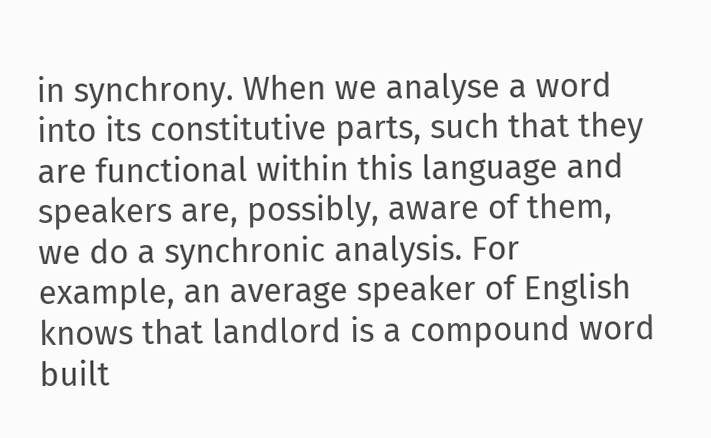in synchrony. When we analyse a word into its constitutive parts, such that they are functional within this language and speakers are, possibly, aware of them, we do a synchronic analysis. For example, an average speaker of English knows that landlord is a compound word built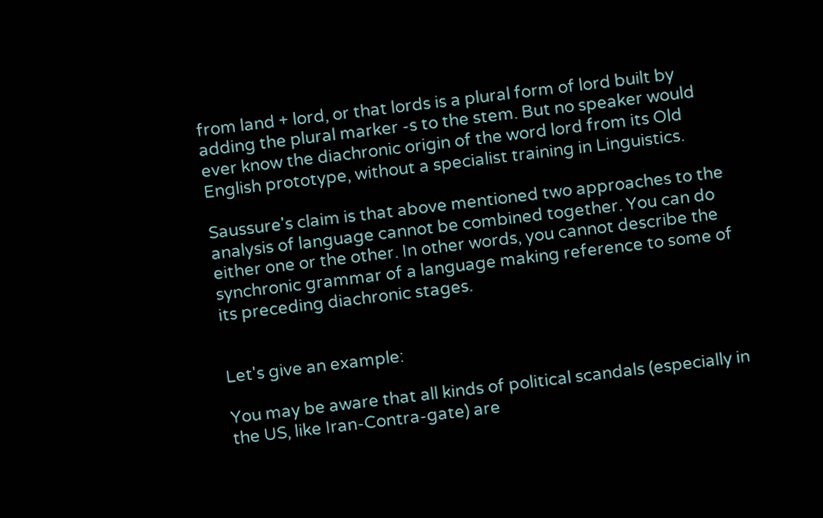from land + lord, or that lords is a plural form of lord built by adding the plural marker -s to the stem. But no speaker would ever know the diachronic origin of the word lord from its Old English prototype, without a specialist training in Linguistics.

Saussure's claim is that above mentioned two approaches to the analysis of language cannot be combined together. You can do either one or the other. In other words, you cannot describe the synchronic grammar of a language making reference to some of its preceding diachronic stages.


Let's give an example:

You may be aware that all kinds of political scandals (especially in the US, like Iran-Contra-gate) are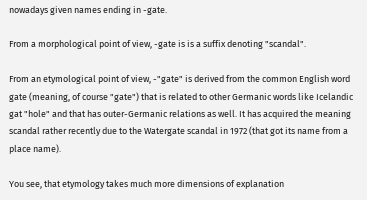nowadays given names ending in -gate.

From a morphological point of view, -gate is is a suffix denoting "scandal".

From an etymological point of view, -"gate" is derived from the common English word gate (meaning, of course "gate") that is related to other Germanic words like Icelandic gat "hole" and that has outer-Germanic relations as well. It has acquired the meaning scandal rather recently due to the Watergate scandal in 1972 (that got its name from a place name).

You see, that etymology takes much more dimensions of explanation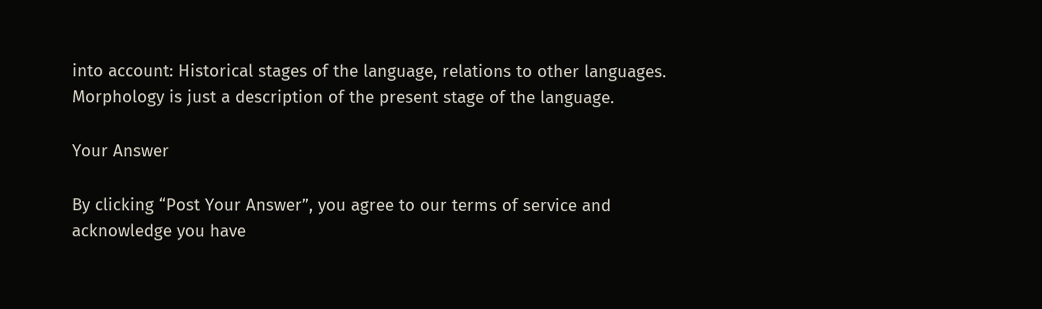into account: Historical stages of the language, relations to other languages. Morphology is just a description of the present stage of the language.

Your Answer

By clicking “Post Your Answer”, you agree to our terms of service and acknowledge you have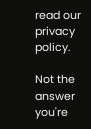read our privacy policy.

Not the answer you're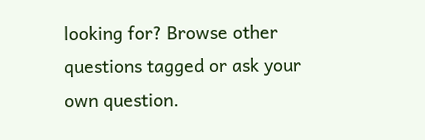looking for? Browse other questions tagged or ask your own question.